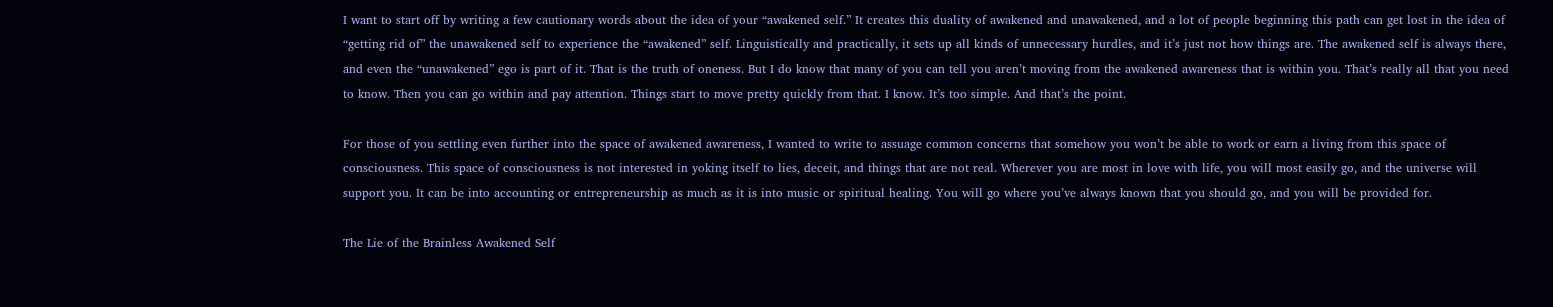I want to start off by writing a few cautionary words about the idea of your “awakened self.” It creates this duality of awakened and unawakened, and a lot of people beginning this path can get lost in the idea of “getting rid of” the unawakened self to experience the “awakened” self. Linguistically and practically, it sets up all kinds of unnecessary hurdles, and it’s just not how things are. The awakened self is always there, and even the “unawakened” ego is part of it. That is the truth of oneness. But I do know that many of you can tell you aren’t moving from the awakened awareness that is within you. That’s really all that you need to know. Then you can go within and pay attention. Things start to move pretty quickly from that. I know. It’s too simple. And that’s the point.

For those of you settling even further into the space of awakened awareness, I wanted to write to assuage common concerns that somehow you won’t be able to work or earn a living from this space of consciousness. This space of consciousness is not interested in yoking itself to lies, deceit, and things that are not real. Wherever you are most in love with life, you will most easily go, and the universe will support you. It can be into accounting or entrepreneurship as much as it is into music or spiritual healing. You will go where you’ve always known that you should go, and you will be provided for.

The Lie of the Brainless Awakened Self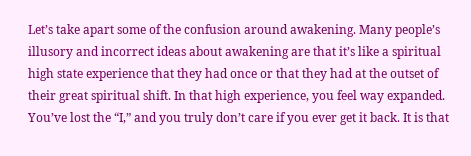Let’s take apart some of the confusion around awakening. Many people’s illusory and incorrect ideas about awakening are that it’s like a spiritual high state experience that they had once or that they had at the outset of their great spiritual shift. In that high experience, you feel way expanded. You’ve lost the “I,” and you truly don’t care if you ever get it back. It is that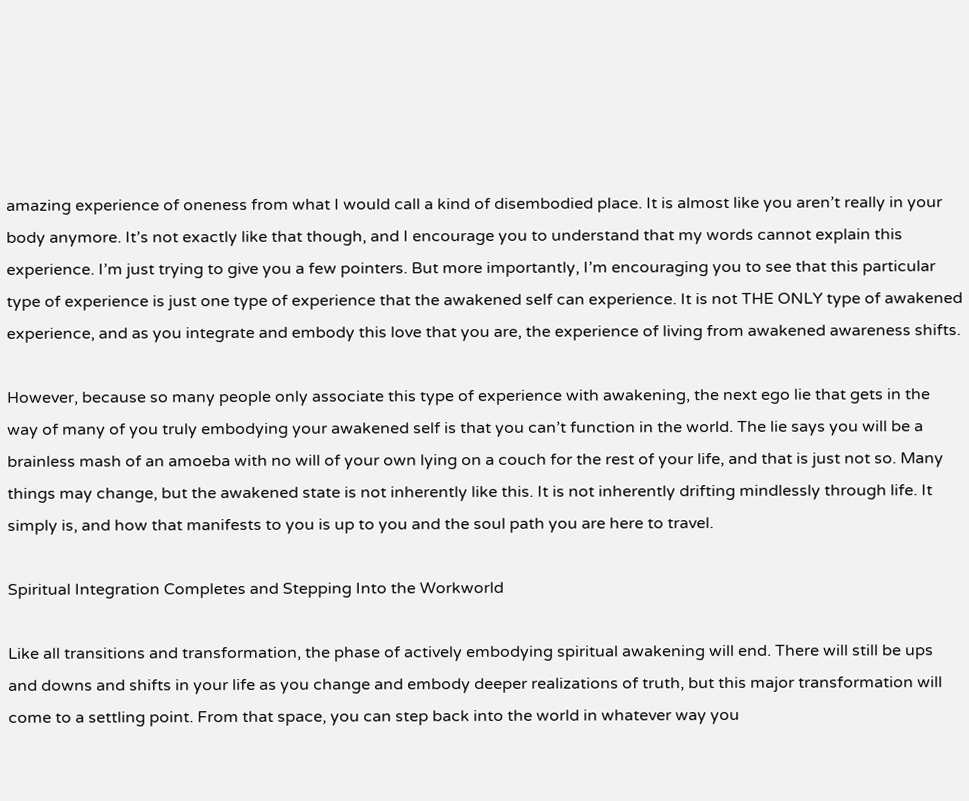amazing experience of oneness from what I would call a kind of disembodied place. It is almost like you aren’t really in your body anymore. It’s not exactly like that though, and I encourage you to understand that my words cannot explain this experience. I’m just trying to give you a few pointers. But more importantly, I’m encouraging you to see that this particular type of experience is just one type of experience that the awakened self can experience. It is not THE ONLY type of awakened experience, and as you integrate and embody this love that you are, the experience of living from awakened awareness shifts.

However, because so many people only associate this type of experience with awakening, the next ego lie that gets in the way of many of you truly embodying your awakened self is that you can’t function in the world. The lie says you will be a brainless mash of an amoeba with no will of your own lying on a couch for the rest of your life, and that is just not so. Many things may change, but the awakened state is not inherently like this. It is not inherently drifting mindlessly through life. It simply is, and how that manifests to you is up to you and the soul path you are here to travel.

Spiritual Integration Completes and Stepping Into the Workworld

Like all transitions and transformation, the phase of actively embodying spiritual awakening will end. There will still be ups and downs and shifts in your life as you change and embody deeper realizations of truth, but this major transformation will come to a settling point. From that space, you can step back into the world in whatever way you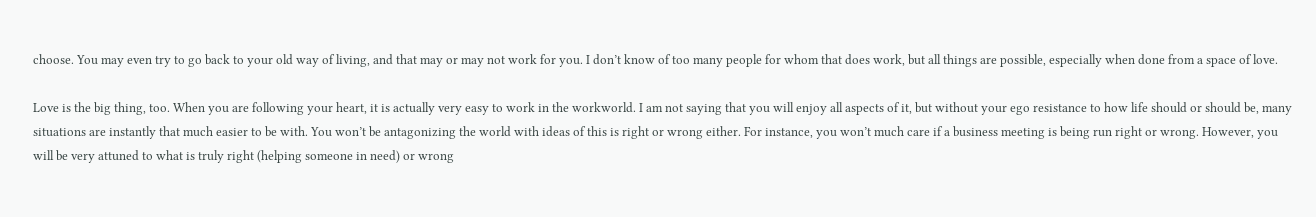choose. You may even try to go back to your old way of living, and that may or may not work for you. I don’t know of too many people for whom that does work, but all things are possible, especially when done from a space of love.

Love is the big thing, too. When you are following your heart, it is actually very easy to work in the workworld. I am not saying that you will enjoy all aspects of it, but without your ego resistance to how life should or should be, many situations are instantly that much easier to be with. You won’t be antagonizing the world with ideas of this is right or wrong either. For instance, you won’t much care if a business meeting is being run right or wrong. However, you will be very attuned to what is truly right (helping someone in need) or wrong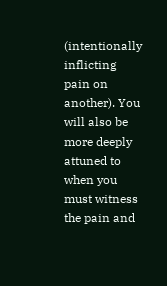(intentionally inflicting pain on another). You will also be more deeply attuned to when you must witness the pain and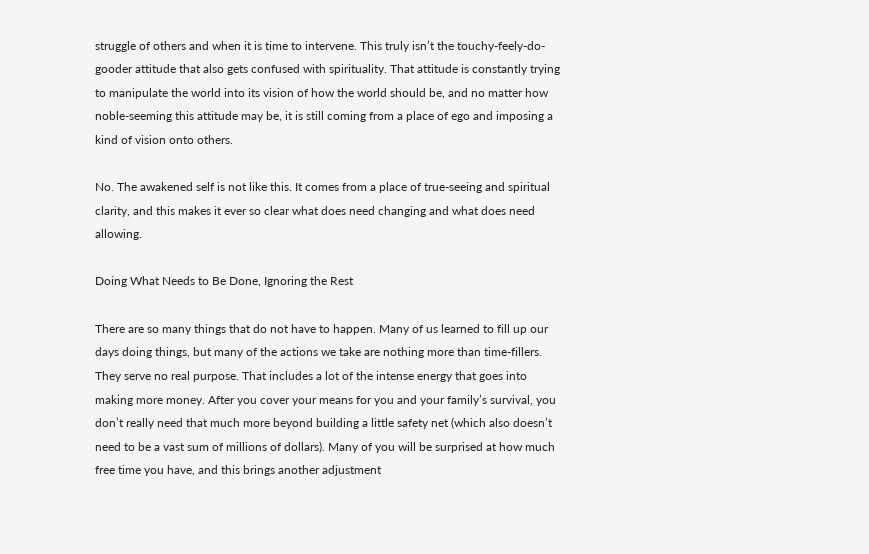struggle of others and when it is time to intervene. This truly isn’t the touchy-feely-do-gooder attitude that also gets confused with spirituality. That attitude is constantly trying to manipulate the world into its vision of how the world should be, and no matter how noble-seeming this attitude may be, it is still coming from a place of ego and imposing a kind of vision onto others.

No. The awakened self is not like this. It comes from a place of true-seeing and spiritual clarity, and this makes it ever so clear what does need changing and what does need allowing.

Doing What Needs to Be Done, Ignoring the Rest

There are so many things that do not have to happen. Many of us learned to fill up our days doing things, but many of the actions we take are nothing more than time-fillers. They serve no real purpose. That includes a lot of the intense energy that goes into making more money. After you cover your means for you and your family’s survival, you don’t really need that much more beyond building a little safety net (which also doesn’t need to be a vast sum of millions of dollars). Many of you will be surprised at how much free time you have, and this brings another adjustment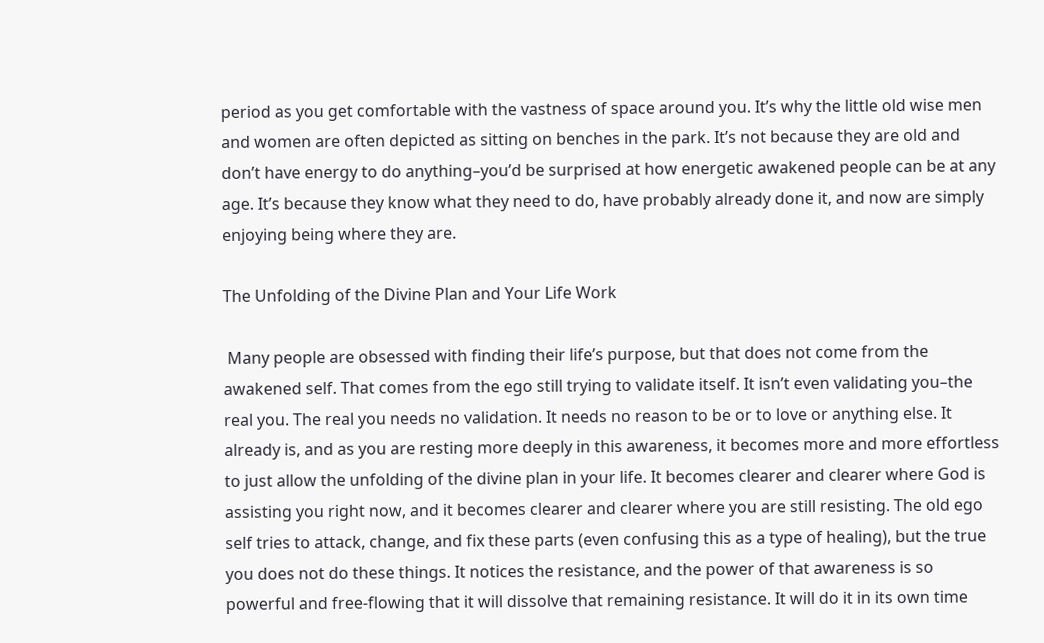period as you get comfortable with the vastness of space around you. It’s why the little old wise men and women are often depicted as sitting on benches in the park. It’s not because they are old and don’t have energy to do anything–you’d be surprised at how energetic awakened people can be at any age. It’s because they know what they need to do, have probably already done it, and now are simply enjoying being where they are.

The Unfolding of the Divine Plan and Your Life Work

 Many people are obsessed with finding their life’s purpose, but that does not come from the awakened self. That comes from the ego still trying to validate itself. It isn’t even validating you–the real you. The real you needs no validation. It needs no reason to be or to love or anything else. It already is, and as you are resting more deeply in this awareness, it becomes more and more effortless to just allow the unfolding of the divine plan in your life. It becomes clearer and clearer where God is assisting you right now, and it becomes clearer and clearer where you are still resisting. The old ego self tries to attack, change, and fix these parts (even confusing this as a type of healing), but the true you does not do these things. It notices the resistance, and the power of that awareness is so powerful and free-flowing that it will dissolve that remaining resistance. It will do it in its own time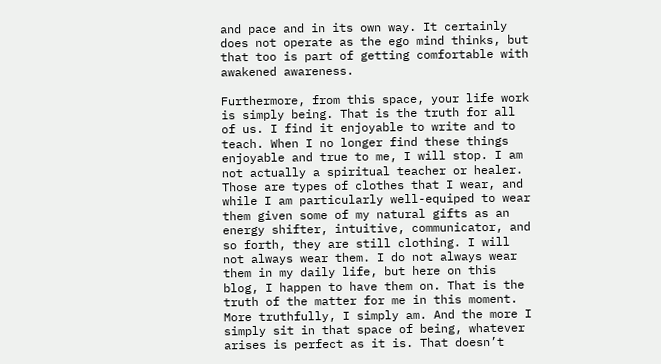and pace and in its own way. It certainly does not operate as the ego mind thinks, but that too is part of getting comfortable with awakened awareness.

Furthermore, from this space, your life work is simply being. That is the truth for all of us. I find it enjoyable to write and to teach. When I no longer find these things enjoyable and true to me, I will stop. I am not actually a spiritual teacher or healer. Those are types of clothes that I wear, and while I am particularly well-equiped to wear them given some of my natural gifts as an energy shifter, intuitive, communicator, and so forth, they are still clothing. I will not always wear them. I do not always wear them in my daily life, but here on this blog, I happen to have them on. That is the truth of the matter for me in this moment. More truthfully, I simply am. And the more I simply sit in that space of being, whatever arises is perfect as it is. That doesn’t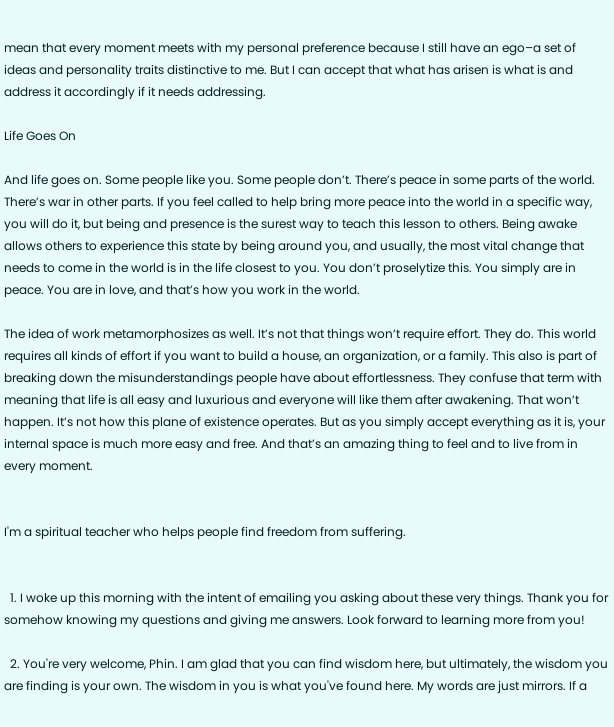mean that every moment meets with my personal preference because I still have an ego–a set of ideas and personality traits distinctive to me. But I can accept that what has arisen is what is and address it accordingly if it needs addressing.

Life Goes On

And life goes on. Some people like you. Some people don’t. There’s peace in some parts of the world. There’s war in other parts. If you feel called to help bring more peace into the world in a specific way, you will do it, but being and presence is the surest way to teach this lesson to others. Being awake allows others to experience this state by being around you, and usually, the most vital change that needs to come in the world is in the life closest to you. You don’t proselytize this. You simply are in peace. You are in love, and that’s how you work in the world.

The idea of work metamorphosizes as well. It’s not that things won’t require effort. They do. This world requires all kinds of effort if you want to build a house, an organization, or a family. This also is part of breaking down the misunderstandings people have about effortlessness. They confuse that term with meaning that life is all easy and luxurious and everyone will like them after awakening. That won’t happen. It’s not how this plane of existence operates. But as you simply accept everything as it is, your internal space is much more easy and free. And that’s an amazing thing to feel and to live from in every moment.


I'm a spiritual teacher who helps people find freedom from suffering.


  1. I woke up this morning with the intent of emailing you asking about these very things. Thank you for somehow knowing my questions and giving me answers. Look forward to learning more from you!

  2. You're very welcome, Phin. I am glad that you can find wisdom here, but ultimately, the wisdom you are finding is your own. The wisdom in you is what you've found here. My words are just mirrors. If a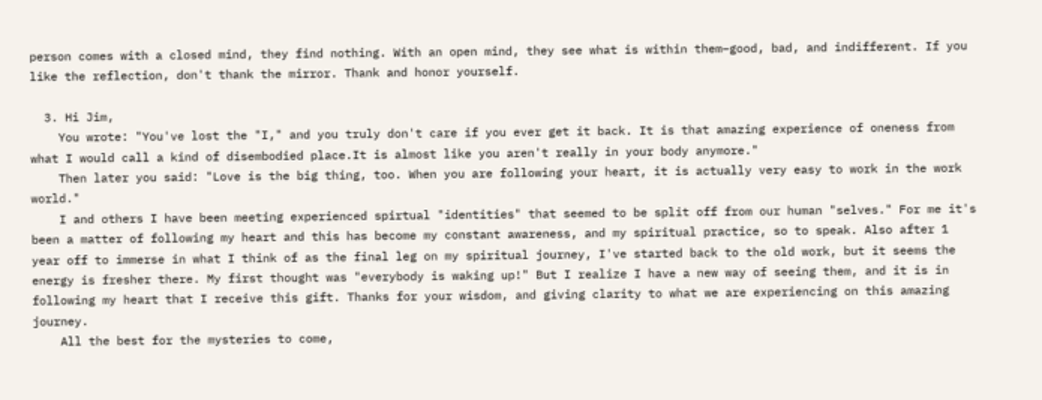person comes with a closed mind, they find nothing. With an open mind, they see what is within them–good, bad, and indifferent. If you like the reflection, don't thank the mirror. Thank and honor yourself.

  3. Hi Jim,
    You wrote: "You've lost the "I," and you truly don't care if you ever get it back. It is that amazing experience of oneness from what I would call a kind of disembodied place.It is almost like you aren't really in your body anymore."
    Then later you said: "Love is the big thing, too. When you are following your heart, it is actually very easy to work in the work world."
    I and others I have been meeting experienced spirtual "identities" that seemed to be split off from our human "selves." For me it's been a matter of following my heart and this has become my constant awareness, and my spiritual practice, so to speak. Also after 1 year off to immerse in what I think of as the final leg on my spiritual journey, I've started back to the old work, but it seems the energy is fresher there. My first thought was "everybody is waking up!" But I realize I have a new way of seeing them, and it is in following my heart that I receive this gift. Thanks for your wisdom, and giving clarity to what we are experiencing on this amazing journey.
    All the best for the mysteries to come,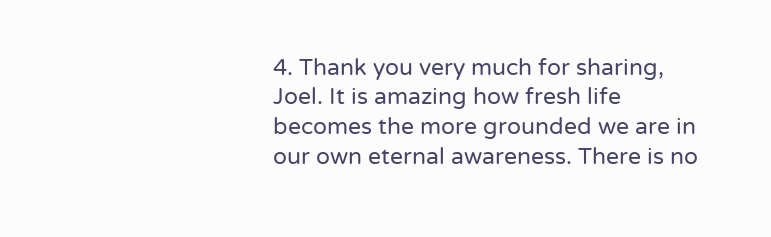4. Thank you very much for sharing, Joel. It is amazing how fresh life becomes the more grounded we are in our own eternal awareness. There is no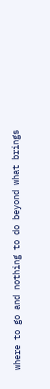where to go and nothing to do beyond what brings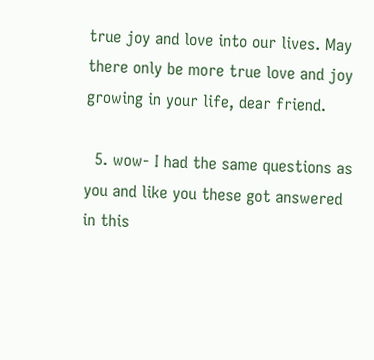true joy and love into our lives. May there only be more true love and joy growing in your life, dear friend.

  5. wow- I had the same questions as you and like you these got answered in this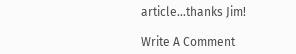article…thanks Jim!

Write A Comment